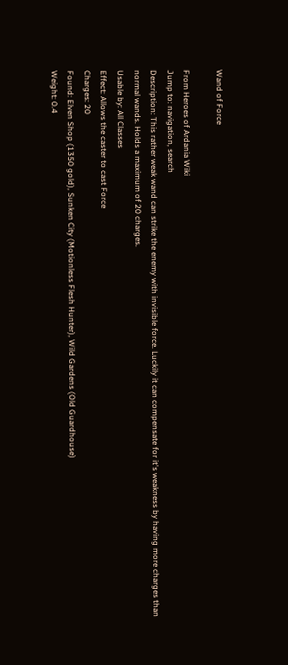Wand of Force

From Heroes of Ardania Wiki
Jump to: navigation, search
Description: This rather weak wand can strike the enemy with invisible force. Luckily it can compensate for it's weakness by having more charges than normal wands. Holds a maximum of 20 charges.
Usable by: All Classes
Effect: Allows the caster to cast Force
Charges: 20
Found: Elven Shop (1350 gold), Sunken City (Motionless Flesh Hunter), Wild Gardens (Old Guardhouse)
Weight: 0.4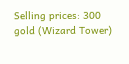Selling prices: 300 gold (Wizard Tower)